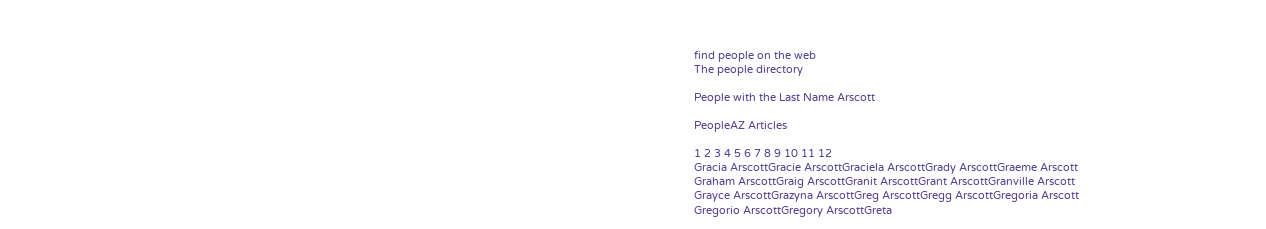find people on the web
The people directory

People with the Last Name Arscott

PeopleAZ Articles

1 2 3 4 5 6 7 8 9 10 11 12
Gracia ArscottGracie ArscottGraciela ArscottGrady ArscottGraeme Arscott
Graham ArscottGraig ArscottGranit ArscottGrant ArscottGranville Arscott
Grayce ArscottGrazyna ArscottGreg ArscottGregg ArscottGregoria Arscott
Gregorio ArscottGregory ArscottGreta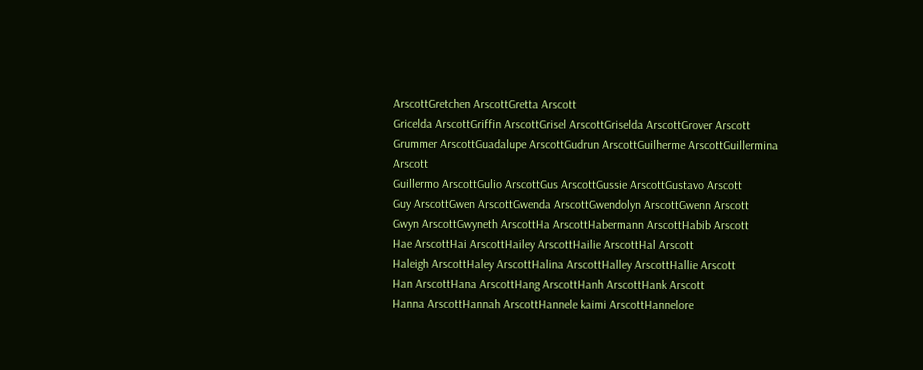ArscottGretchen ArscottGretta Arscott
Gricelda ArscottGriffin ArscottGrisel ArscottGriselda ArscottGrover Arscott
Grummer ArscottGuadalupe ArscottGudrun ArscottGuilherme ArscottGuillermina Arscott
Guillermo ArscottGulio ArscottGus ArscottGussie ArscottGustavo Arscott
Guy ArscottGwen ArscottGwenda ArscottGwendolyn ArscottGwenn Arscott
Gwyn ArscottGwyneth ArscottHa ArscottHabermann ArscottHabib Arscott
Hae ArscottHai ArscottHailey ArscottHailie ArscottHal Arscott
Haleigh ArscottHaley ArscottHalina ArscottHalley ArscottHallie Arscott
Han ArscottHana ArscottHang ArscottHanh ArscottHank Arscott
Hanna ArscottHannah ArscottHannele kaimi ArscottHannelore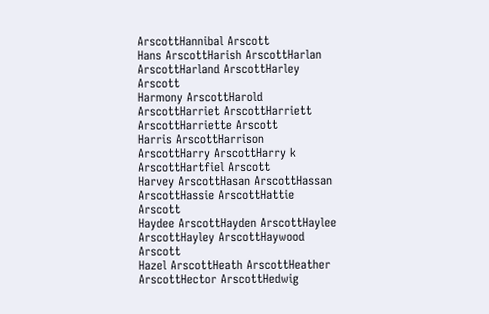ArscottHannibal Arscott
Hans ArscottHarish ArscottHarlan ArscottHarland ArscottHarley Arscott
Harmony ArscottHarold ArscottHarriet ArscottHarriett ArscottHarriette Arscott
Harris ArscottHarrison ArscottHarry ArscottHarry k ArscottHartfiel Arscott
Harvey ArscottHasan ArscottHassan ArscottHassie ArscottHattie Arscott
Haydee ArscottHayden ArscottHaylee ArscottHayley ArscottHaywood Arscott
Hazel ArscottHeath ArscottHeather ArscottHector ArscottHedwig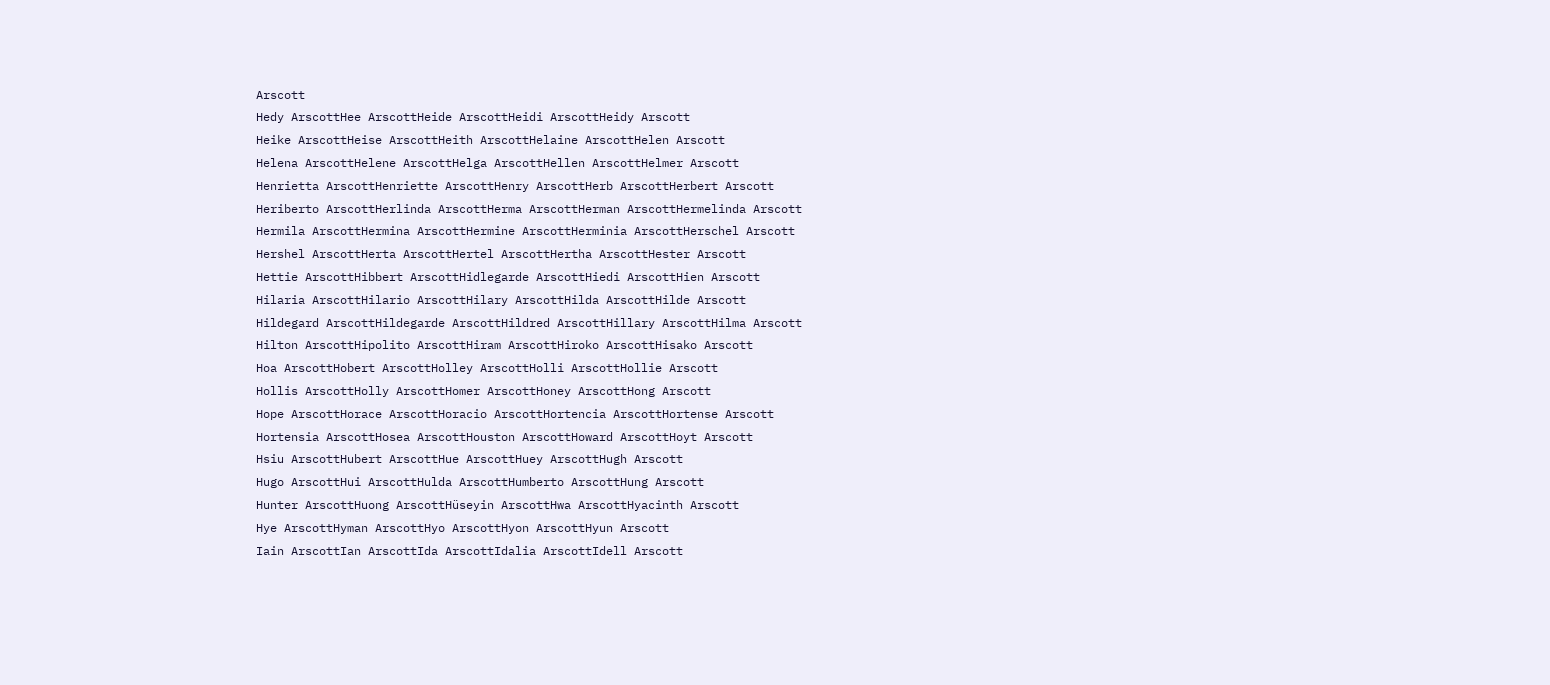Arscott
Hedy ArscottHee ArscottHeide ArscottHeidi ArscottHeidy Arscott
Heike ArscottHeise ArscottHeith ArscottHelaine ArscottHelen Arscott
Helena ArscottHelene ArscottHelga ArscottHellen ArscottHelmer Arscott
Henrietta ArscottHenriette ArscottHenry ArscottHerb ArscottHerbert Arscott
Heriberto ArscottHerlinda ArscottHerma ArscottHerman ArscottHermelinda Arscott
Hermila ArscottHermina ArscottHermine ArscottHerminia ArscottHerschel Arscott
Hershel ArscottHerta ArscottHertel ArscottHertha ArscottHester Arscott
Hettie ArscottHibbert ArscottHidlegarde ArscottHiedi ArscottHien Arscott
Hilaria ArscottHilario ArscottHilary ArscottHilda ArscottHilde Arscott
Hildegard ArscottHildegarde ArscottHildred ArscottHillary ArscottHilma Arscott
Hilton ArscottHipolito ArscottHiram ArscottHiroko ArscottHisako Arscott
Hoa ArscottHobert ArscottHolley ArscottHolli ArscottHollie Arscott
Hollis ArscottHolly ArscottHomer ArscottHoney ArscottHong Arscott
Hope ArscottHorace ArscottHoracio ArscottHortencia ArscottHortense Arscott
Hortensia ArscottHosea ArscottHouston ArscottHoward ArscottHoyt Arscott
Hsiu ArscottHubert ArscottHue ArscottHuey ArscottHugh Arscott
Hugo ArscottHui ArscottHulda ArscottHumberto ArscottHung Arscott
Hunter ArscottHuong ArscottHüseyin ArscottHwa ArscottHyacinth Arscott
Hye ArscottHyman ArscottHyo ArscottHyon ArscottHyun Arscott
Iain ArscottIan ArscottIda ArscottIdalia ArscottIdell Arscott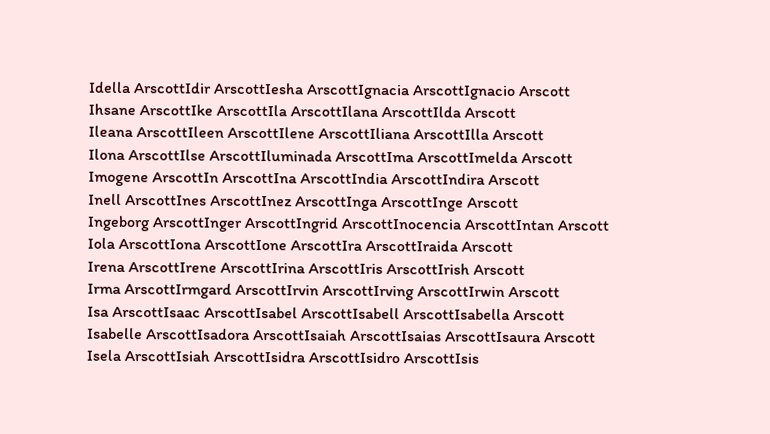Idella ArscottIdir ArscottIesha ArscottIgnacia ArscottIgnacio Arscott
Ihsane ArscottIke ArscottIla ArscottIlana ArscottIlda Arscott
Ileana ArscottIleen ArscottIlene ArscottIliana ArscottIlla Arscott
Ilona ArscottIlse ArscottIluminada ArscottIma ArscottImelda Arscott
Imogene ArscottIn ArscottIna ArscottIndia ArscottIndira Arscott
Inell ArscottInes ArscottInez ArscottInga ArscottInge Arscott
Ingeborg ArscottInger ArscottIngrid ArscottInocencia ArscottIntan Arscott
Iola ArscottIona ArscottIone ArscottIra ArscottIraida Arscott
Irena ArscottIrene ArscottIrina ArscottIris ArscottIrish Arscott
Irma ArscottIrmgard ArscottIrvin ArscottIrving ArscottIrwin Arscott
Isa ArscottIsaac ArscottIsabel ArscottIsabell ArscottIsabella Arscott
Isabelle ArscottIsadora ArscottIsaiah ArscottIsaias ArscottIsaura Arscott
Isela ArscottIsiah ArscottIsidra ArscottIsidro ArscottIsis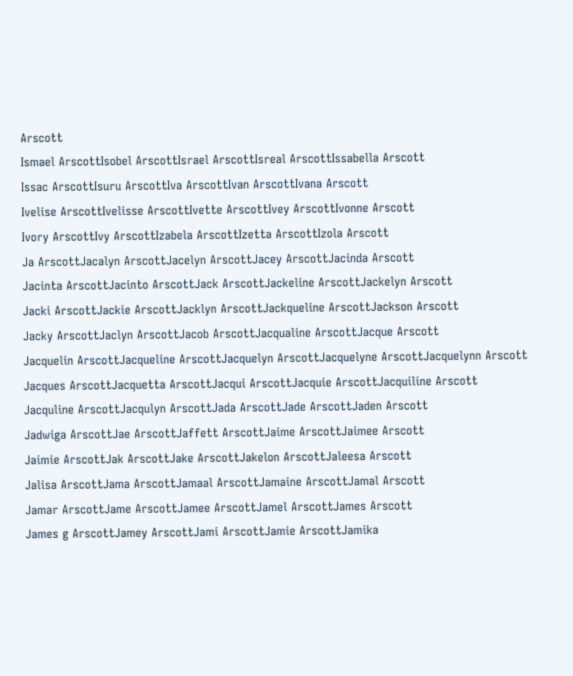Arscott
Ismael ArscottIsobel ArscottIsrael ArscottIsreal ArscottIssabella Arscott
Issac ArscottIsuru ArscottIva ArscottIvan ArscottIvana Arscott
Ivelise ArscottIvelisse ArscottIvette ArscottIvey ArscottIvonne Arscott
Ivory ArscottIvy ArscottIzabela ArscottIzetta ArscottIzola Arscott
Ja ArscottJacalyn ArscottJacelyn ArscottJacey ArscottJacinda Arscott
Jacinta ArscottJacinto ArscottJack ArscottJackeline ArscottJackelyn Arscott
Jacki ArscottJackie ArscottJacklyn ArscottJackqueline ArscottJackson Arscott
Jacky ArscottJaclyn ArscottJacob ArscottJacqualine ArscottJacque Arscott
Jacquelin ArscottJacqueline ArscottJacquelyn ArscottJacquelyne ArscottJacquelynn Arscott
Jacques ArscottJacquetta ArscottJacqui ArscottJacquie ArscottJacquiline Arscott
Jacquline ArscottJacqulyn ArscottJada ArscottJade ArscottJaden Arscott
Jadwiga ArscottJae ArscottJaffett ArscottJaime ArscottJaimee Arscott
Jaimie ArscottJak ArscottJake ArscottJakelon ArscottJaleesa Arscott
Jalisa ArscottJama ArscottJamaal ArscottJamaine ArscottJamal Arscott
Jamar ArscottJame ArscottJamee ArscottJamel ArscottJames Arscott
James g ArscottJamey ArscottJami ArscottJamie ArscottJamika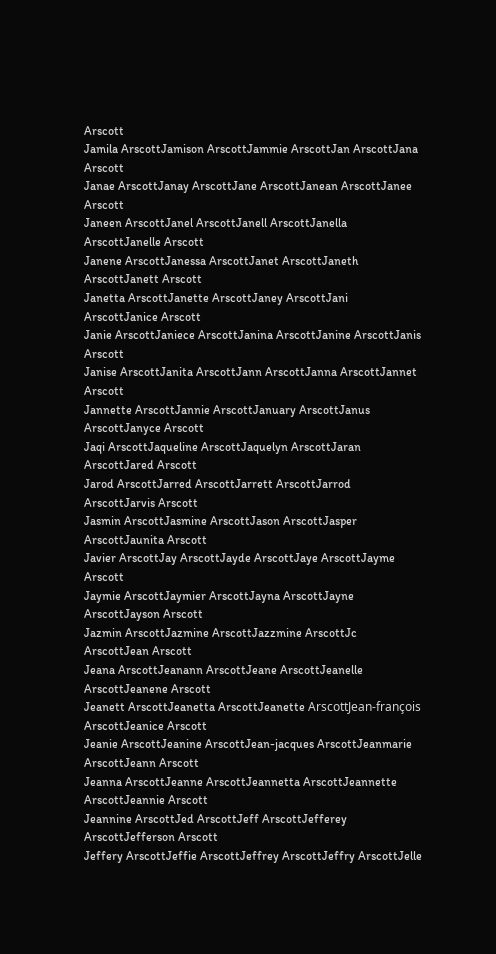Arscott
Jamila ArscottJamison ArscottJammie ArscottJan ArscottJana Arscott
Janae ArscottJanay ArscottJane ArscottJanean ArscottJanee Arscott
Janeen ArscottJanel ArscottJanell ArscottJanella ArscottJanelle Arscott
Janene ArscottJanessa ArscottJanet ArscottJaneth ArscottJanett Arscott
Janetta ArscottJanette ArscottJaney ArscottJani ArscottJanice Arscott
Janie ArscottJaniece ArscottJanina ArscottJanine ArscottJanis Arscott
Janise ArscottJanita ArscottJann ArscottJanna ArscottJannet Arscott
Jannette ArscottJannie ArscottJanuary ArscottJanus ArscottJanyce Arscott
Jaqi ArscottJaqueline ArscottJaquelyn ArscottJaran ArscottJared Arscott
Jarod ArscottJarred ArscottJarrett ArscottJarrod ArscottJarvis Arscott
Jasmin ArscottJasmine ArscottJason ArscottJasper ArscottJaunita Arscott
Javier ArscottJay ArscottJayde ArscottJaye ArscottJayme Arscott
Jaymie ArscottJaymier ArscottJayna ArscottJayne ArscottJayson Arscott
Jazmin ArscottJazmine ArscottJazzmine ArscottJc ArscottJean Arscott
Jeana ArscottJeanann ArscottJeane ArscottJeanelle ArscottJeanene Arscott
Jeanett ArscottJeanetta ArscottJeanette ArscottJean-françois ArscottJeanice Arscott
Jeanie ArscottJeanine ArscottJean-jacques ArscottJeanmarie ArscottJeann Arscott
Jeanna ArscottJeanne ArscottJeannetta ArscottJeannette ArscottJeannie Arscott
Jeannine ArscottJed ArscottJeff ArscottJefferey ArscottJefferson Arscott
Jeffery ArscottJeffie ArscottJeffrey ArscottJeffry ArscottJelle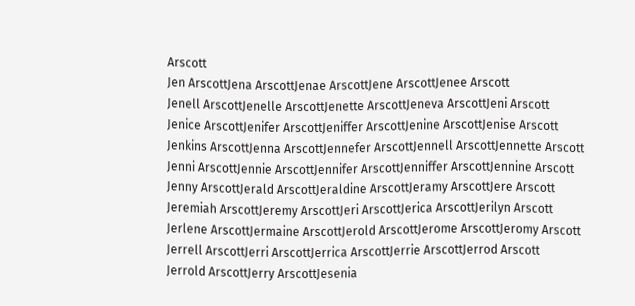Arscott
Jen ArscottJena ArscottJenae ArscottJene ArscottJenee Arscott
Jenell ArscottJenelle ArscottJenette ArscottJeneva ArscottJeni Arscott
Jenice ArscottJenifer ArscottJeniffer ArscottJenine ArscottJenise Arscott
Jenkins ArscottJenna ArscottJennefer ArscottJennell ArscottJennette Arscott
Jenni ArscottJennie ArscottJennifer ArscottJenniffer ArscottJennine Arscott
Jenny ArscottJerald ArscottJeraldine ArscottJeramy ArscottJere Arscott
Jeremiah ArscottJeremy ArscottJeri ArscottJerica ArscottJerilyn Arscott
Jerlene ArscottJermaine ArscottJerold ArscottJerome ArscottJeromy Arscott
Jerrell ArscottJerri ArscottJerrica ArscottJerrie ArscottJerrod Arscott
Jerrold ArscottJerry ArscottJesenia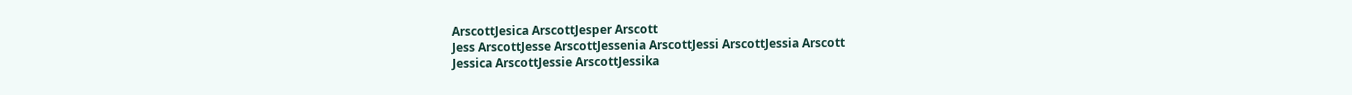ArscottJesica ArscottJesper Arscott
Jess ArscottJesse ArscottJessenia ArscottJessi ArscottJessia Arscott
Jessica ArscottJessie ArscottJessika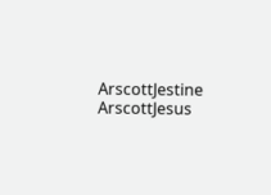ArscottJestine ArscottJesus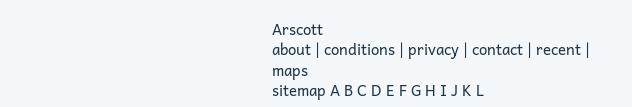Arscott
about | conditions | privacy | contact | recent | maps
sitemap A B C D E F G H I J K L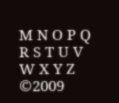M N O P Q R S T U V W X Y Z ©2009